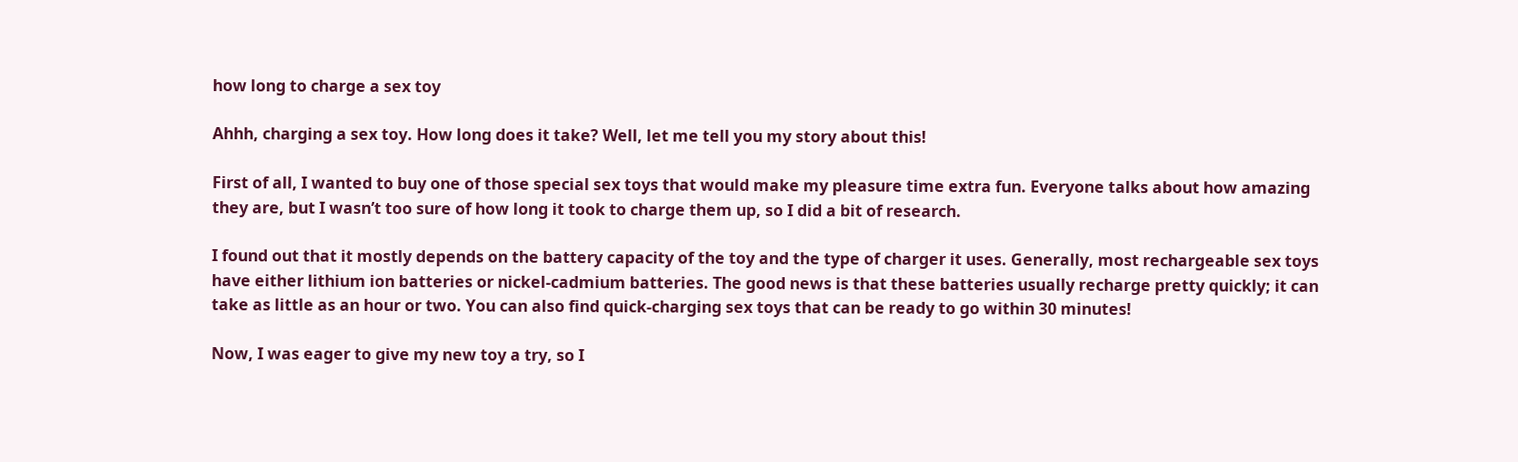how long to charge a sex toy

Ahhh, charging a sex toy. How long does it take? Well, let me tell you my story about this!

First of all, I wanted to buy one of those special sex toys that would make my pleasure time extra fun. Everyone talks about how amazing they are, but I wasn’t too sure of how long it took to charge them up, so I did a bit of research.

I found out that it mostly depends on the battery capacity of the toy and the type of charger it uses. Generally, most rechargeable sex toys have either lithium ion batteries or nickel-cadmium batteries. The good news is that these batteries usually recharge pretty quickly; it can take as little as an hour or two. You can also find quick-charging sex toys that can be ready to go within 30 minutes!

Now, I was eager to give my new toy a try, so I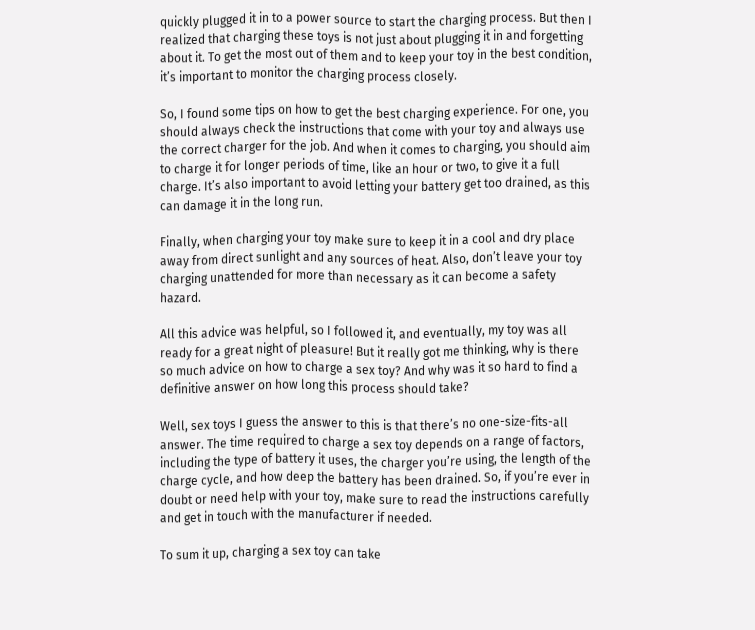quickly plugged it in to a power source to start the charging process. But then I realized that charging these toys is not just about plugging it in and forgetting about it. To get the most out of them and to keep your toy in the best condition, it’s important to monitor the charging process closely.

So, I found some tips on how to get the best charging experience. For one, you should always check the instructions that come with your toy and always use the correct charger for the job. And when it comes to charging, you should aim to charge it for longer periods of time, like an hour or two, to give it a full charge. It’s also important to avoid letting your battery get too drained, as this can damage it in the long run.

Finally, when charging your toy make sure to keep it in a cool and dry place away from direct sunlight and any sources of heat. Also, don’t leave your toy charging unattended for more than necessary as it can become a safety hazard.

All this advice was helpful, so I followed it, and eventually, my toy was all ready for a great night of pleasure! But it really got me thinking, why is there so much advice on how to charge a sex toy? And why was it so hard to find a definitive answer on how long this process should take?

Well, sex toys I guess the answer to this is that there’s no one-size-fits-all answer. The time required to charge a sex toy depends on a range of factors, including the type of battery it uses, the charger you’re using, the length of the charge cycle, and how deep the battery has been drained. So, if you’re ever in doubt or need help with your toy, make sure to read the instructions carefully and get in touch with the manufacturer if needed.

To sum it up, charging a sex toy can take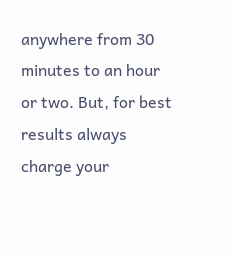anywhere from 30 minutes to an hour or two. But, for best results always charge your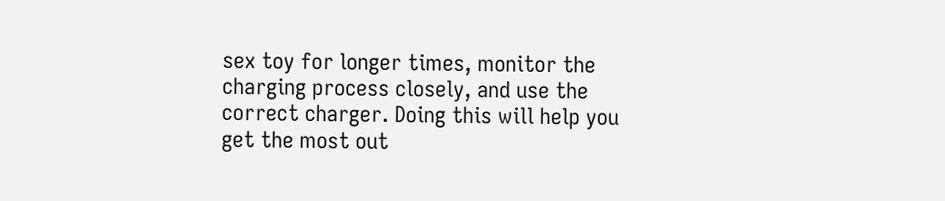sex toy for longer times, monitor the charging process closely, and use the correct charger. Doing this will help you get the most out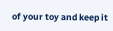of your toy and keep it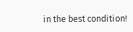in the best condition!